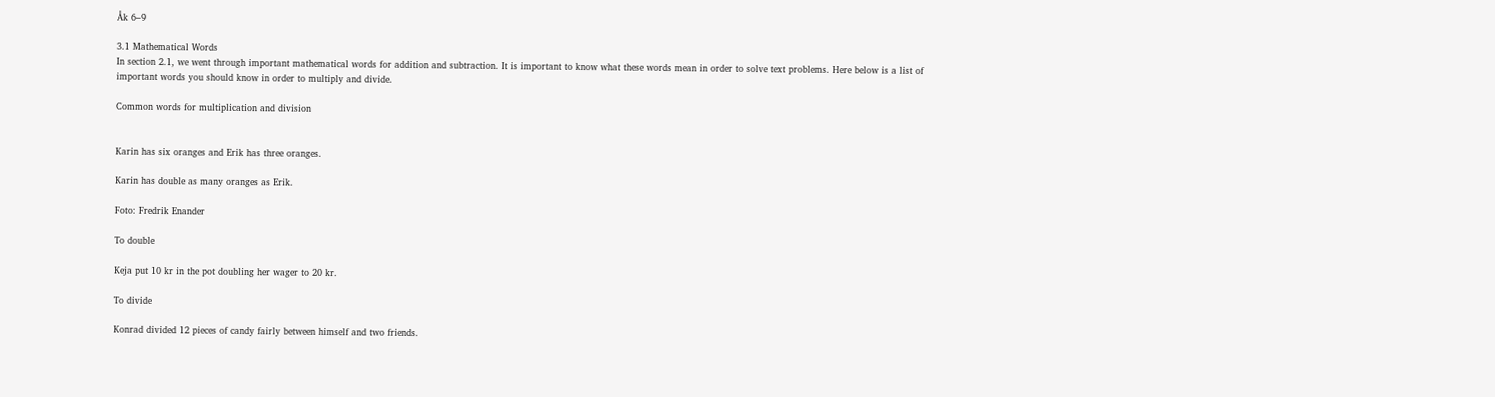Åk 6–9

3.1 Mathematical Words
In section 2.1, we went through important mathematical words for addition and subtraction. It is important to know what these words mean in order to solve text problems. Here below is a list of important words you should know in order to multiply and divide.

Common words for multiplication and division


Karin has six oranges and Erik has three oranges.

Karin has double as many oranges as Erik.

Foto: Fredrik Enander

To double

Keja put 10 kr in the pot doubling her wager to 20 kr.

To divide

Konrad divided 12 pieces of candy fairly between himself and two friends.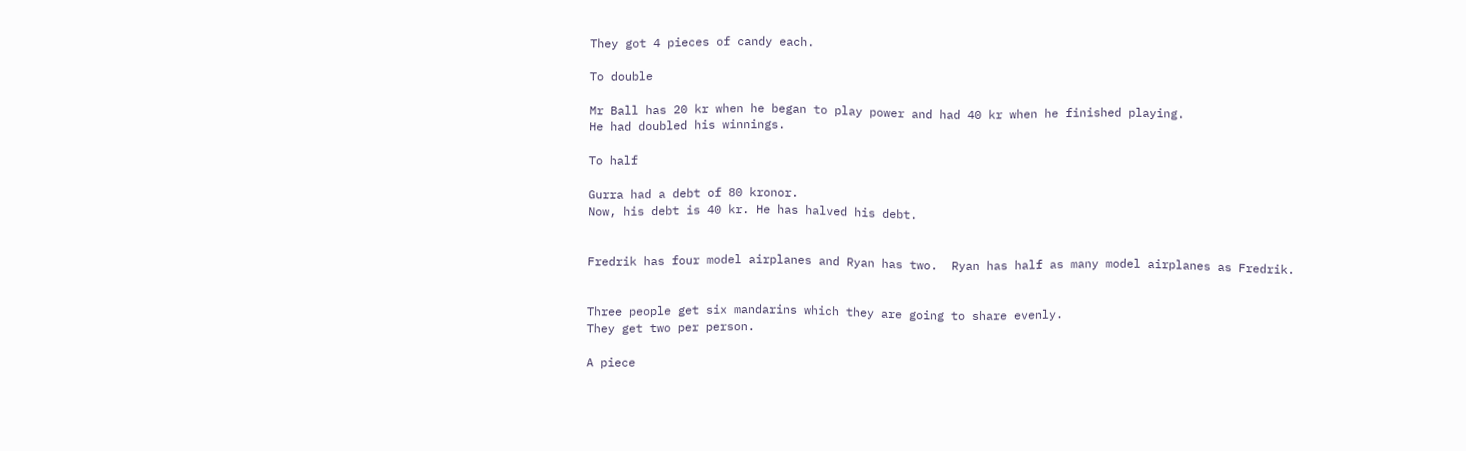They got 4 pieces of candy each.

To double

Mr Ball has 20 kr when he began to play power and had 40 kr when he finished playing.
He had doubled his winnings.

To half

Gurra had a debt of 80 kronor.
Now, his debt is 40 kr. He has halved his debt.


Fredrik has four model airplanes and Ryan has two.  Ryan has half as many model airplanes as Fredrik.


Three people get six mandarins which they are going to share evenly.
They get two per person.

A piece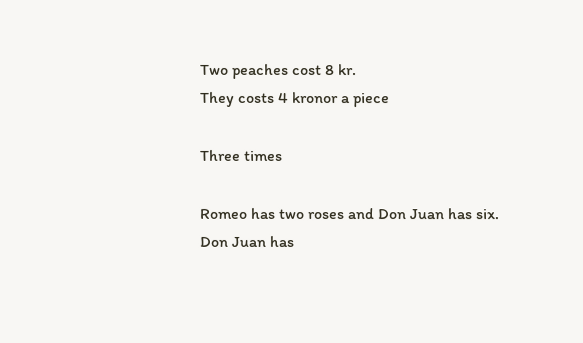Two peaches cost 8 kr.
They costs 4 kronor a piece

Three times

Romeo has two roses and Don Juan has six.
Don Juan has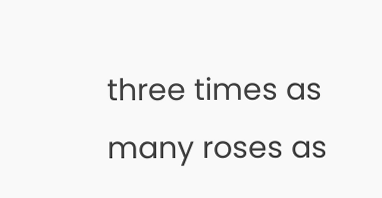three times as many roses as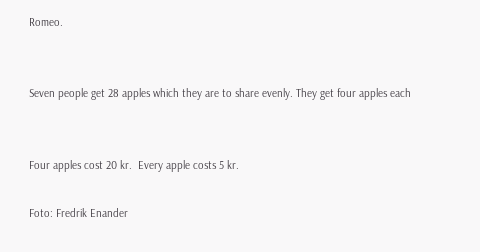Romeo.


Seven people get 28 apples which they are to share evenly. They get four apples each


Four apples cost 20 kr.  Every apple costs 5 kr.

Foto: Fredrik Enander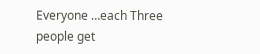Everyone …each Three people get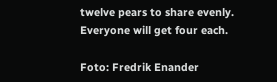twelve pears to share evenly.
Everyone will get four each.

Foto: Fredrik Enander